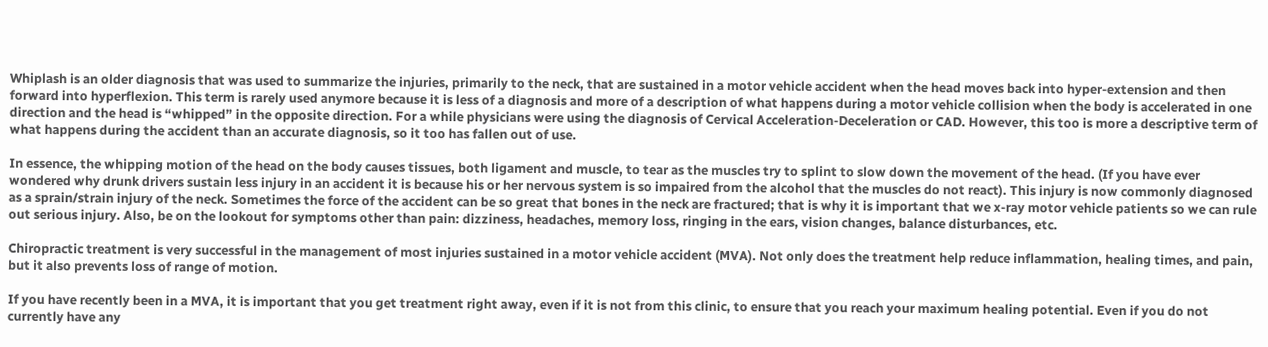Whiplash is an older diagnosis that was used to summarize the injuries, primarily to the neck, that are sustained in a motor vehicle accident when the head moves back into hyper-extension and then forward into hyperflexion. This term is rarely used anymore because it is less of a diagnosis and more of a description of what happens during a motor vehicle collision when the body is accelerated in one direction and the head is “whipped” in the opposite direction. For a while physicians were using the diagnosis of Cervical Acceleration-Deceleration or CAD. However, this too is more a descriptive term of what happens during the accident than an accurate diagnosis, so it too has fallen out of use.

In essence, the whipping motion of the head on the body causes tissues, both ligament and muscle, to tear as the muscles try to splint to slow down the movement of the head. (If you have ever wondered why drunk drivers sustain less injury in an accident it is because his or her nervous system is so impaired from the alcohol that the muscles do not react). This injury is now commonly diagnosed as a sprain/strain injury of the neck. Sometimes the force of the accident can be so great that bones in the neck are fractured; that is why it is important that we x-ray motor vehicle patients so we can rule out serious injury. Also, be on the lookout for symptoms other than pain: dizziness, headaches, memory loss, ringing in the ears, vision changes, balance disturbances, etc.

Chiropractic treatment is very successful in the management of most injuries sustained in a motor vehicle accident (MVA). Not only does the treatment help reduce inflammation, healing times, and pain, but it also prevents loss of range of motion.

If you have recently been in a MVA, it is important that you get treatment right away, even if it is not from this clinic, to ensure that you reach your maximum healing potential. Even if you do not currently have any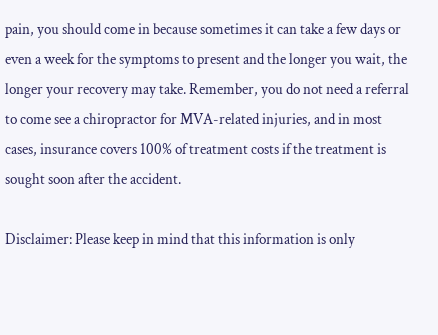pain, you should come in because sometimes it can take a few days or even a week for the symptoms to present and the longer you wait, the longer your recovery may take. Remember, you do not need a referral to come see a chiropractor for MVA-related injuries, and in most cases, insurance covers 100% of treatment costs if the treatment is sought soon after the accident.

Disclaimer: Please keep in mind that this information is only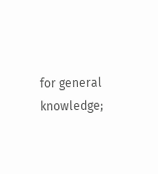for general knowledge;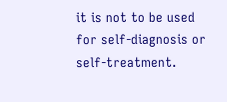it is not to be used for self-diagnosis or self-treatment.